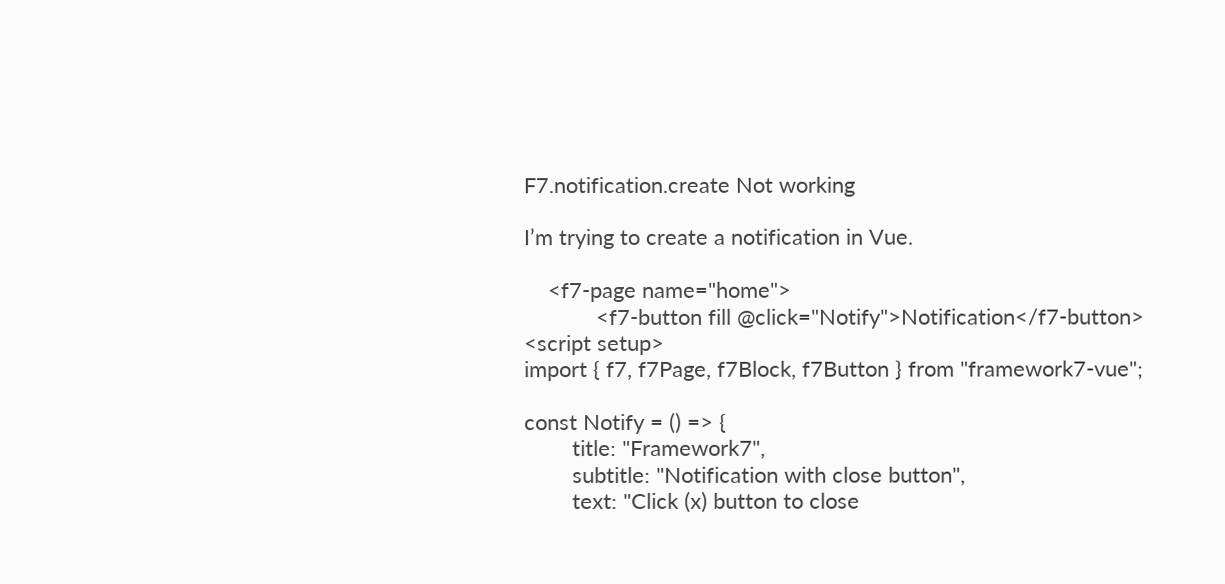F7.notification.create Not working

I’m trying to create a notification in Vue.

    <f7-page name="home">
            <f7-button fill @click="Notify">Notification</f7-button>
<script setup>
import { f7, f7Page, f7Block, f7Button } from "framework7-vue";

const Notify = () => {
        title: "Framework7",
        subtitle: "Notification with close button",
        text: "Click (x) button to close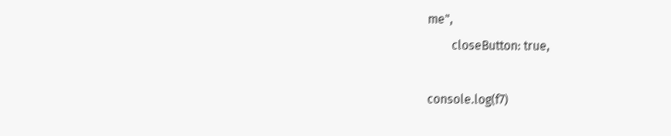me",
        closeButton: true,

console.log(f7)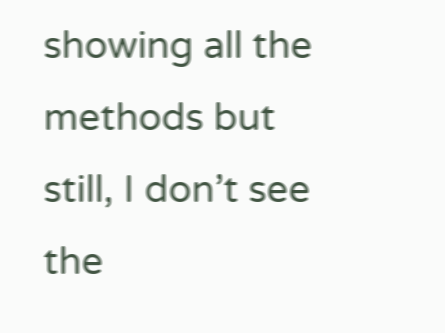showing all the methods but still, I don’t see the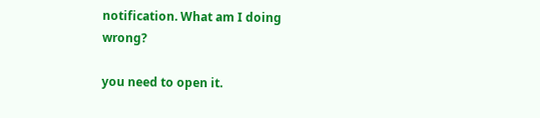notification. What am I doing wrong?

you need to open it.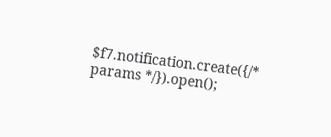$f7.notification.create({/* params */}).open();